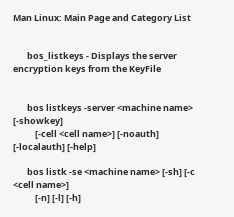Man Linux: Main Page and Category List


       bos_listkeys - Displays the server encryption keys from the KeyFile


       bos listkeys -server <machine name> [-showkey]
           [-cell <cell name>] [-noauth] [-localauth] [-help]

       bos listk -se <machine name> [-sh] [-c <cell name>]
           [-n] [-l] [-h]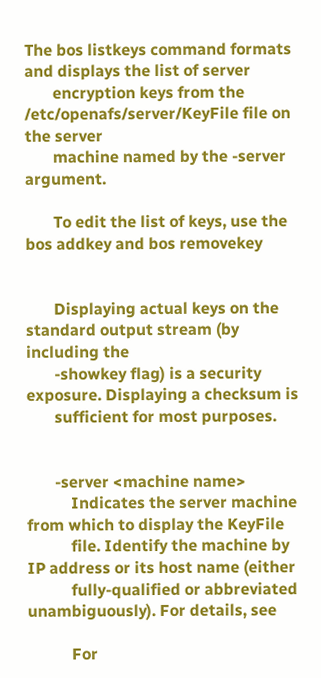The bos listkeys command formats and displays the list of server
       encryption keys from the /etc/openafs/server/KeyFile file on the server
       machine named by the -server argument.

       To edit the list of keys, use the bos addkey and bos removekey


       Displaying actual keys on the standard output stream (by including the
       -showkey flag) is a security exposure. Displaying a checksum is
       sufficient for most purposes.


       -server <machine name>
           Indicates the server machine from which to display the KeyFile
           file. Identify the machine by IP address or its host name (either
           fully-qualified or abbreviated unambiguously). For details, see

           For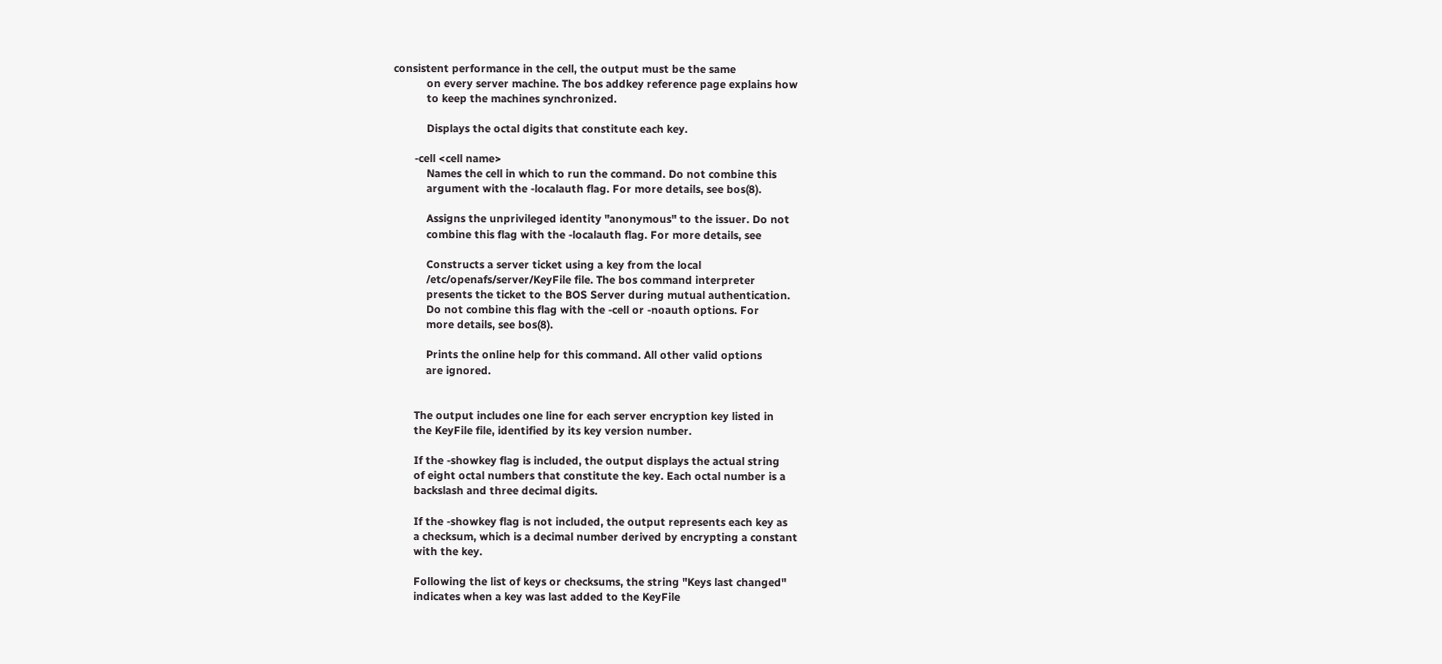consistent performance in the cell, the output must be the same
           on every server machine. The bos addkey reference page explains how
           to keep the machines synchronized.

           Displays the octal digits that constitute each key.

       -cell <cell name>
           Names the cell in which to run the command. Do not combine this
           argument with the -localauth flag. For more details, see bos(8).

           Assigns the unprivileged identity "anonymous" to the issuer. Do not
           combine this flag with the -localauth flag. For more details, see

           Constructs a server ticket using a key from the local
           /etc/openafs/server/KeyFile file. The bos command interpreter
           presents the ticket to the BOS Server during mutual authentication.
           Do not combine this flag with the -cell or -noauth options. For
           more details, see bos(8).

           Prints the online help for this command. All other valid options
           are ignored.


       The output includes one line for each server encryption key listed in
       the KeyFile file, identified by its key version number.

       If the -showkey flag is included, the output displays the actual string
       of eight octal numbers that constitute the key. Each octal number is a
       backslash and three decimal digits.

       If the -showkey flag is not included, the output represents each key as
       a checksum, which is a decimal number derived by encrypting a constant
       with the key.

       Following the list of keys or checksums, the string "Keys last changed"
       indicates when a key was last added to the KeyFile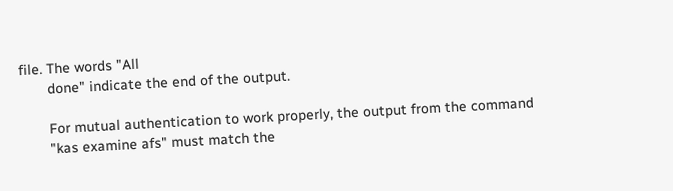file. The words "All
       done" indicate the end of the output.

       For mutual authentication to work properly, the output from the command
       "kas examine afs" must match the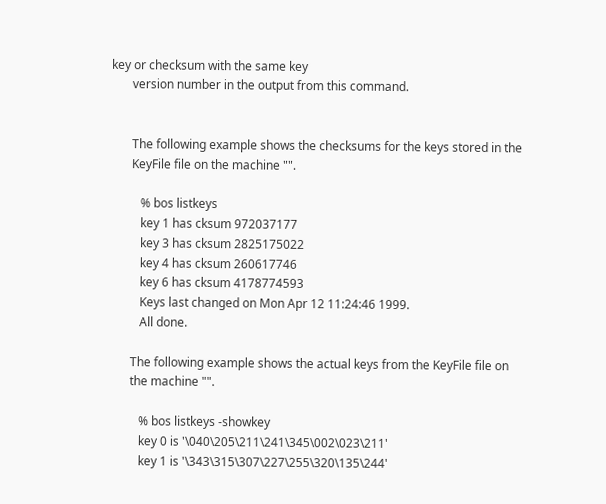key or checksum with the same key
       version number in the output from this command.


       The following example shows the checksums for the keys stored in the
       KeyFile file on the machine "".

          % bos listkeys
          key 1 has cksum 972037177
          key 3 has cksum 2825175022
          key 4 has cksum 260617746
          key 6 has cksum 4178774593
          Keys last changed on Mon Apr 12 11:24:46 1999.
          All done.

       The following example shows the actual keys from the KeyFile file on
       the machine "".

          % bos listkeys -showkey
          key 0 is '\040\205\211\241\345\002\023\211'
          key 1 is '\343\315\307\227\255\320\135\244'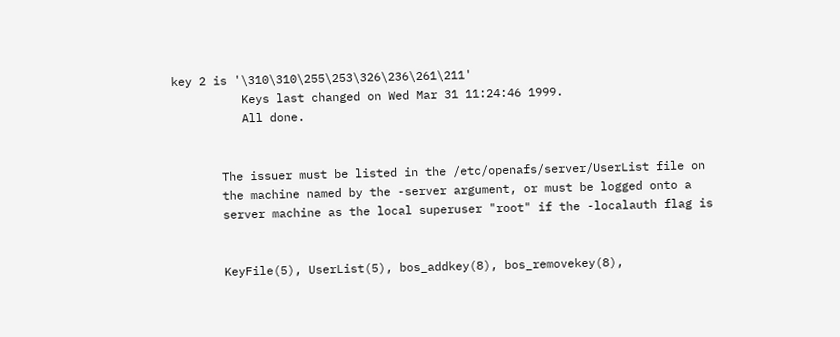key 2 is '\310\310\255\253\326\236\261\211'
          Keys last changed on Wed Mar 31 11:24:46 1999.
          All done.


       The issuer must be listed in the /etc/openafs/server/UserList file on
       the machine named by the -server argument, or must be logged onto a
       server machine as the local superuser "root" if the -localauth flag is


       KeyFile(5), UserList(5), bos_addkey(8), bos_removekey(8),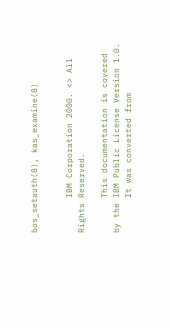bos_setauth(8), kas_examine(8)


       IBM Corporation 2000. <> All Rights Reserved.

       This documentation is covered by the IBM Public License Version 1.0.
       It was converted from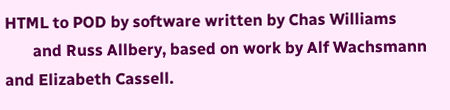HTML to POD by software written by Chas Williams
       and Russ Allbery, based on work by Alf Wachsmann and Elizabeth Cassell.